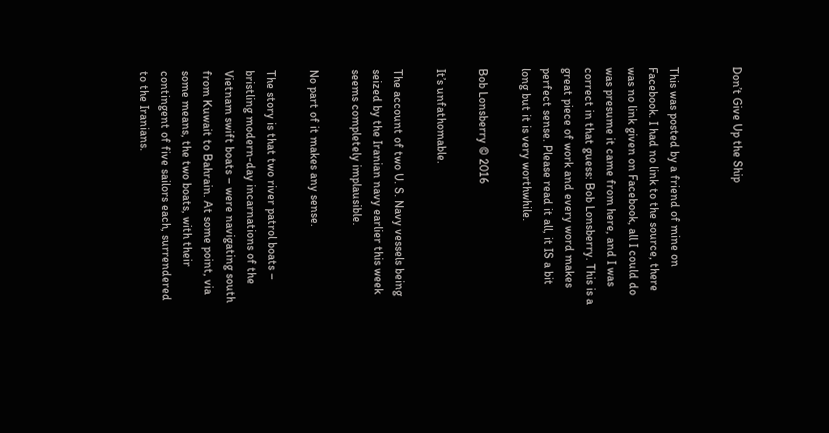Don’t Give Up the Ship


This was posted by a friend of mine on Facebook. I had no link to the source, there was no link given on Facebook, all I could do was presume it came from here, and I was correct in that guess: Bob Lonsberry. This is a great piece of work and every word makes perfect sense. Please read it all, it IS a bit long but it is very worthwhile.

Bob Lonsberry © 2016

It’s unfathomable.

The account of two U. S. Navy vessels being seized by the Iranian navy earlier this week seems completely implausible.

No part of it makes any sense.

The story is that two river patrol boats – bristling modern-day incarnations of the Vietnam swift boats – were navigating south from Kuwait to Bahrain. At some point, via some means, the two boats, with their contingent of five sailors each, surrendered to the Iranians.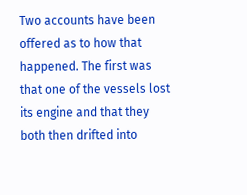Two accounts have been offered as to how that happened. The first was that one of the vessels lost its engine and that they both then drifted into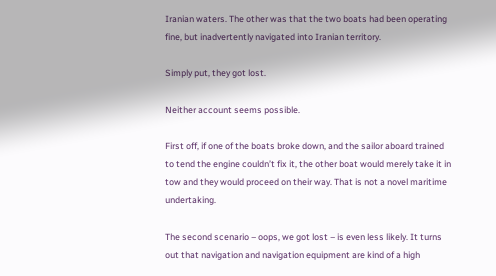Iranian waters. The other was that the two boats had been operating fine, but inadvertently navigated into Iranian territory.

Simply put, they got lost.

Neither account seems possible.

First off, if one of the boats broke down, and the sailor aboard trained to tend the engine couldn’t fix it, the other boat would merely take it in tow and they would proceed on their way. That is not a novel maritime undertaking.

The second scenario – oops, we got lost – is even less likely. It turns out that navigation and navigation equipment are kind of a high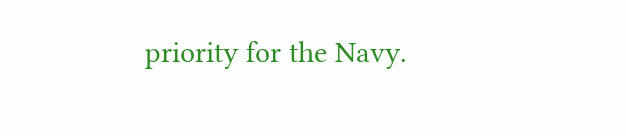priority for the Navy.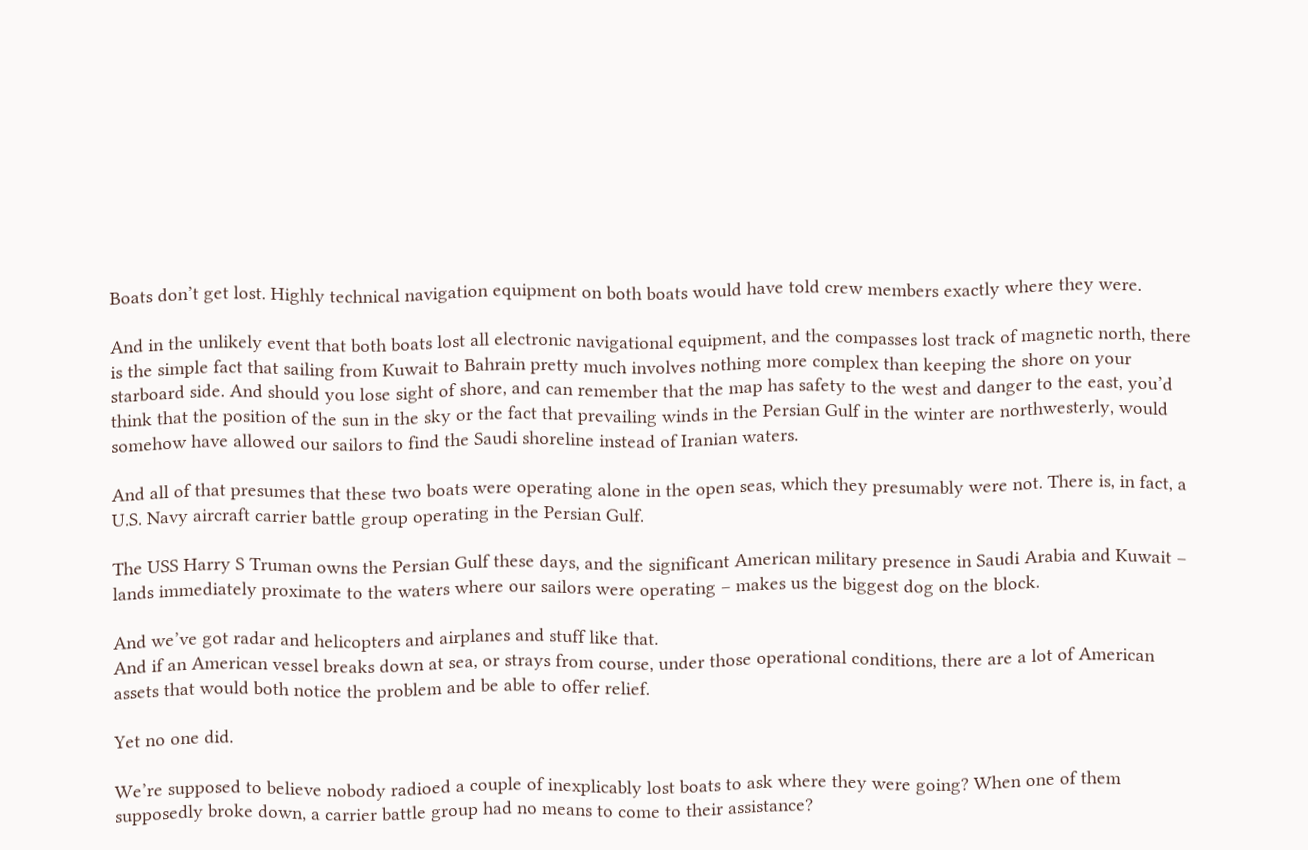Boats don’t get lost. Highly technical navigation equipment on both boats would have told crew members exactly where they were.

And in the unlikely event that both boats lost all electronic navigational equipment, and the compasses lost track of magnetic north, there is the simple fact that sailing from Kuwait to Bahrain pretty much involves nothing more complex than keeping the shore on your starboard side. And should you lose sight of shore, and can remember that the map has safety to the west and danger to the east, you’d think that the position of the sun in the sky or the fact that prevailing winds in the Persian Gulf in the winter are northwesterly, would somehow have allowed our sailors to find the Saudi shoreline instead of Iranian waters.

And all of that presumes that these two boats were operating alone in the open seas, which they presumably were not. There is, in fact, a U.S. Navy aircraft carrier battle group operating in the Persian Gulf.

The USS Harry S Truman owns the Persian Gulf these days, and the significant American military presence in Saudi Arabia and Kuwait – lands immediately proximate to the waters where our sailors were operating – makes us the biggest dog on the block.

And we’ve got radar and helicopters and airplanes and stuff like that.
And if an American vessel breaks down at sea, or strays from course, under those operational conditions, there are a lot of American assets that would both notice the problem and be able to offer relief.

Yet no one did.

We’re supposed to believe nobody radioed a couple of inexplicably lost boats to ask where they were going? When one of them supposedly broke down, a carrier battle group had no means to come to their assistance?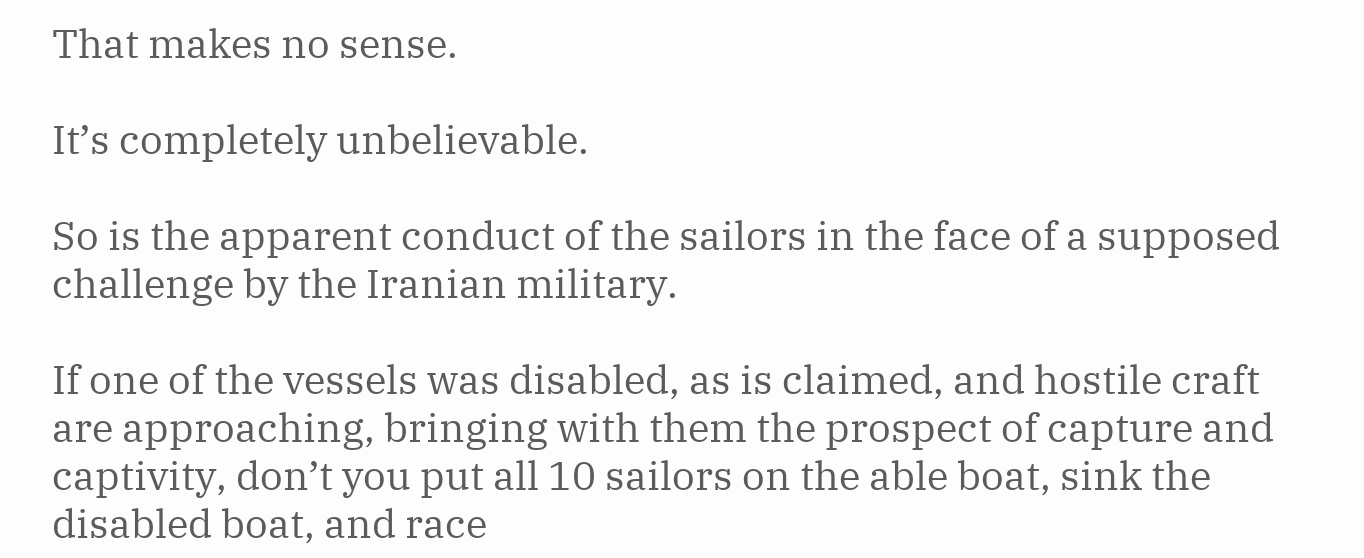That makes no sense.

It’s completely unbelievable.

So is the apparent conduct of the sailors in the face of a supposed challenge by the Iranian military.

If one of the vessels was disabled, as is claimed, and hostile craft are approaching, bringing with them the prospect of capture and captivity, don’t you put all 10 sailors on the able boat, sink the disabled boat, and race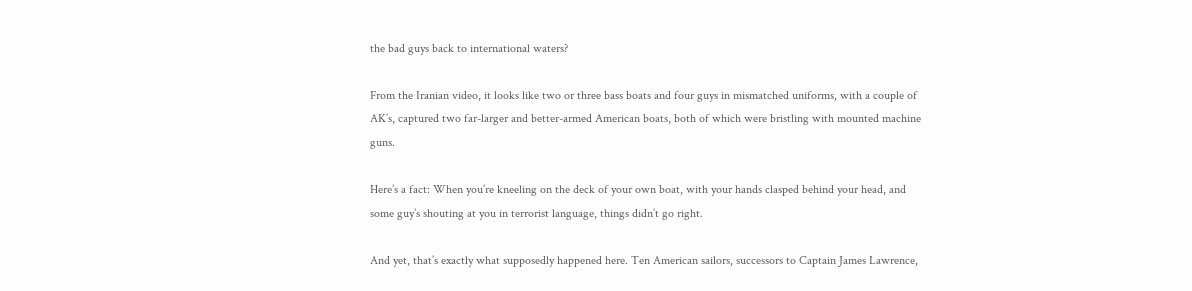the bad guys back to international waters?

From the Iranian video, it looks like two or three bass boats and four guys in mismatched uniforms, with a couple of AK’s, captured two far-larger and better-armed American boats, both of which were bristling with mounted machine guns.

Here’s a fact: When you’re kneeling on the deck of your own boat, with your hands clasped behind your head, and some guy’s shouting at you in terrorist language, things didn’t go right.

And yet, that’s exactly what supposedly happened here. Ten American sailors, successors to Captain James Lawrence,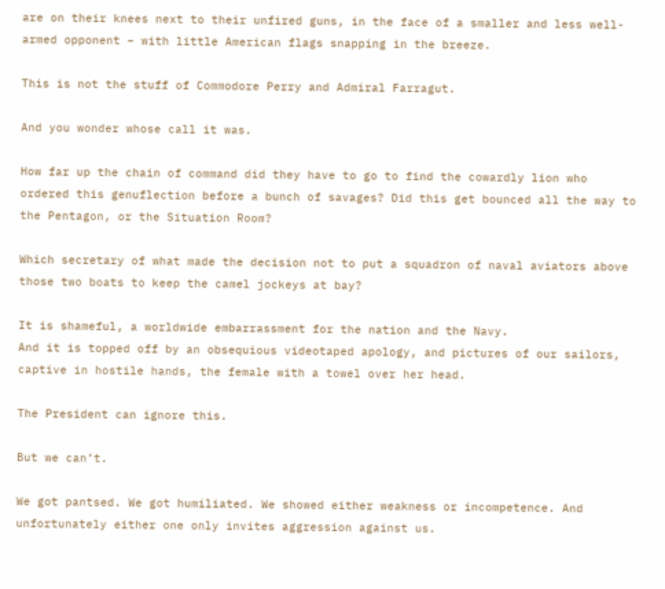are on their knees next to their unfired guns, in the face of a smaller and less well-armed opponent – with little American flags snapping in the breeze.

This is not the stuff of Commodore Perry and Admiral Farragut.

And you wonder whose call it was.

How far up the chain of command did they have to go to find the cowardly lion who ordered this genuflection before a bunch of savages? Did this get bounced all the way to the Pentagon, or the Situation Room?

Which secretary of what made the decision not to put a squadron of naval aviators above those two boats to keep the camel jockeys at bay?

It is shameful, a worldwide embarrassment for the nation and the Navy.
And it is topped off by an obsequious videotaped apology, and pictures of our sailors, captive in hostile hands, the female with a towel over her head.

The President can ignore this.

But we can’t.

We got pantsed. We got humiliated. We showed either weakness or incompetence. And unfortunately either one only invites aggression against us.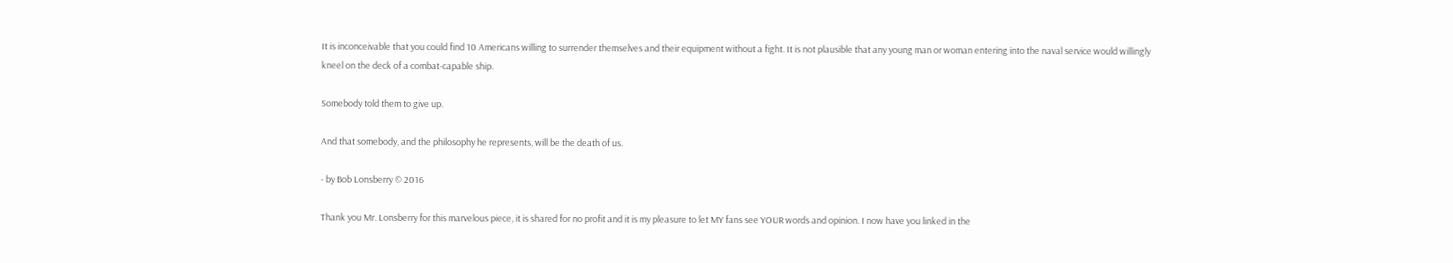It is inconceivable that you could find 10 Americans willing to surrender themselves and their equipment without a fight. It is not plausible that any young man or woman entering into the naval service would willingly kneel on the deck of a combat-capable ship.

Somebody told them to give up.

And that somebody, and the philosophy he represents, will be the death of us.

- by Bob Lonsberry © 2016

Thank you Mr. Lonsberry for this marvelous piece, it is shared for no profit and it is my pleasure to let MY fans see YOUR words and opinion. I now have you linked in the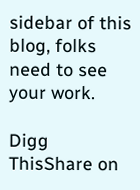sidebar of this blog, folks need to see your work.

Digg ThisShare on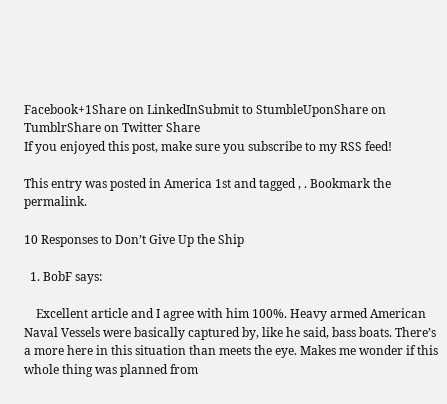Facebook+1Share on LinkedInSubmit to StumbleUponShare on TumblrShare on Twitter Share
If you enjoyed this post, make sure you subscribe to my RSS feed!

This entry was posted in America 1st and tagged , . Bookmark the permalink.

10 Responses to Don’t Give Up the Ship

  1. BobF says:

    Excellent article and I agree with him 100%. Heavy armed American Naval Vessels were basically captured by, like he said, bass boats. There’s a more here in this situation than meets the eye. Makes me wonder if this whole thing was planned from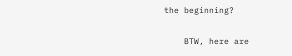the beginning?

    BTW, here are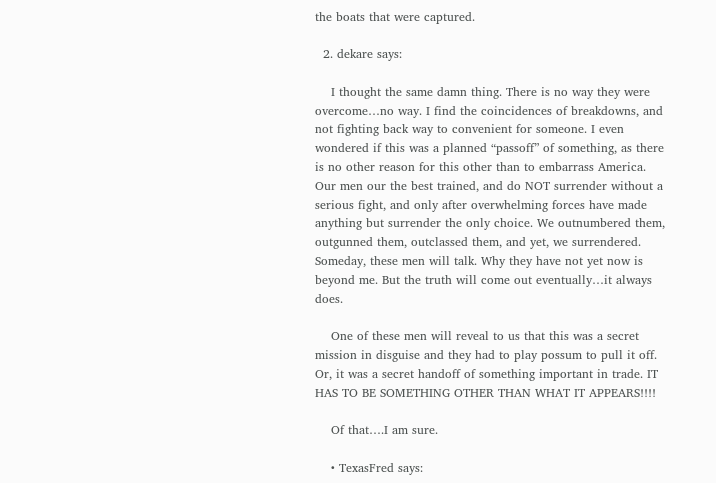the boats that were captured.

  2. dekare says:

    I thought the same damn thing. There is no way they were overcome…no way. I find the coincidences of breakdowns, and not fighting back way to convenient for someone. I even wondered if this was a planned “passoff” of something, as there is no other reason for this other than to embarrass America. Our men our the best trained, and do NOT surrender without a serious fight, and only after overwhelming forces have made anything but surrender the only choice. We outnumbered them, outgunned them, outclassed them, and yet, we surrendered. Someday, these men will talk. Why they have not yet now is beyond me. But the truth will come out eventually…it always does.

    One of these men will reveal to us that this was a secret mission in disguise and they had to play possum to pull it off. Or, it was a secret handoff of something important in trade. IT HAS TO BE SOMETHING OTHER THAN WHAT IT APPEARS!!!!

    Of that….I am sure.

    • TexasFred says: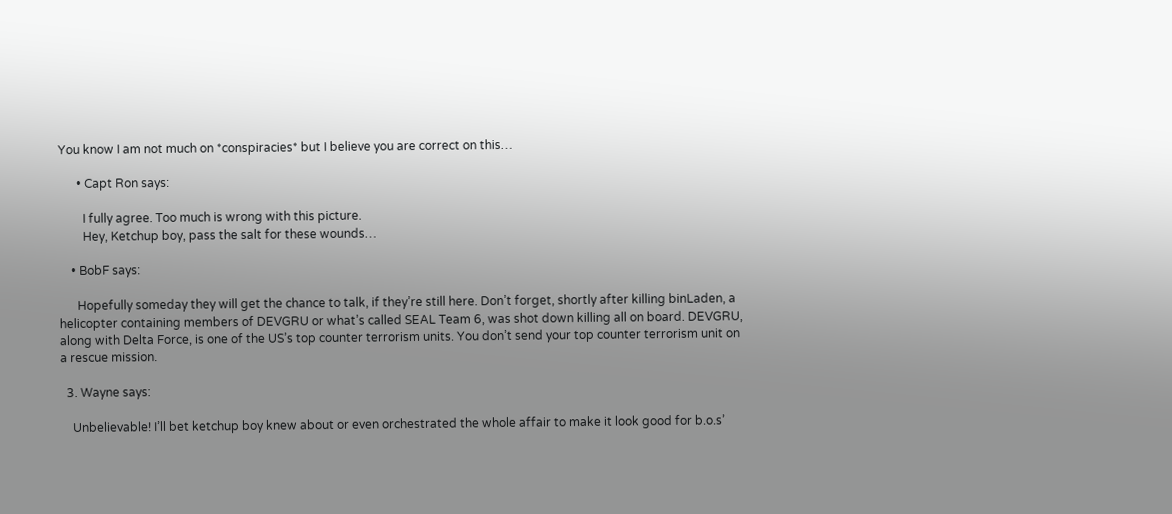You know I am not much on *conspiracies* but I believe you are correct on this…

      • Capt Ron says:

        I fully agree. Too much is wrong with this picture.
        Hey, Ketchup boy, pass the salt for these wounds…

    • BobF says:

      Hopefully someday they will get the chance to talk, if they’re still here. Don’t forget, shortly after killing binLaden, a helicopter containing members of DEVGRU or what’s called SEAL Team 6, was shot down killing all on board. DEVGRU, along with Delta Force, is one of the US’s top counter terrorism units. You don’t send your top counter terrorism unit on a rescue mission.

  3. Wayne says:

    Unbelievable! I’ll bet ketchup boy knew about or even orchestrated the whole affair to make it look good for b.o.s’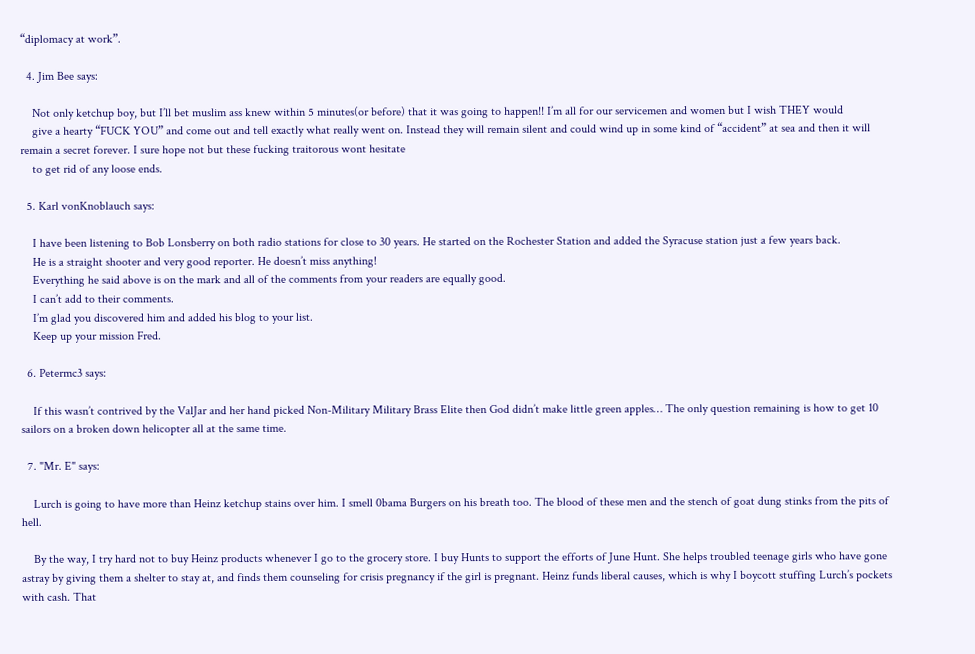“diplomacy at work”.

  4. Jim Bee says:

    Not only ketchup boy, but I’ll bet muslim ass knew within 5 minutes(or before) that it was going to happen!! I’m all for our servicemen and women but I wish THEY would
    give a hearty “FUCK YOU” and come out and tell exactly what really went on. Instead they will remain silent and could wind up in some kind of “accident” at sea and then it will remain a secret forever. I sure hope not but these fucking traitorous wont hesitate
    to get rid of any loose ends.

  5. Karl vonKnoblauch says:

    I have been listening to Bob Lonsberry on both radio stations for close to 30 years. He started on the Rochester Station and added the Syracuse station just a few years back.
    He is a straight shooter and very good reporter. He doesn’t miss anything!
    Everything he said above is on the mark and all of the comments from your readers are equally good.
    I can’t add to their comments.
    I’m glad you discovered him and added his blog to your list.
    Keep up your mission Fred.

  6. Petermc3 says:

    If this wasn’t contrived by the ValJar and her hand picked Non-Military Military Brass Elite then God didn’t make little green apples… The only question remaining is how to get 10 sailors on a broken down helicopter all at the same time.

  7. "Mr. E" says:

    Lurch is going to have more than Heinz ketchup stains over him. I smell 0bama Burgers on his breath too. The blood of these men and the stench of goat dung stinks from the pits of hell.

    By the way, I try hard not to buy Heinz products whenever I go to the grocery store. I buy Hunts to support the efforts of June Hunt. She helps troubled teenage girls who have gone astray by giving them a shelter to stay at, and finds them counseling for crisis pregnancy if the girl is pregnant. Heinz funds liberal causes, which is why I boycott stuffing Lurch’s pockets with cash. That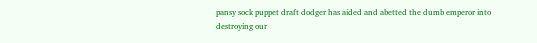pansy sock puppet draft dodger has aided and abetted the dumb emperor into destroying our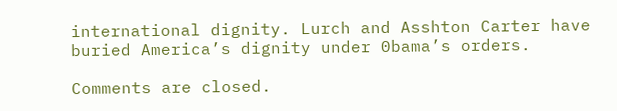international dignity. Lurch and Asshton Carter have buried America’s dignity under 0bama’s orders.

Comments are closed.